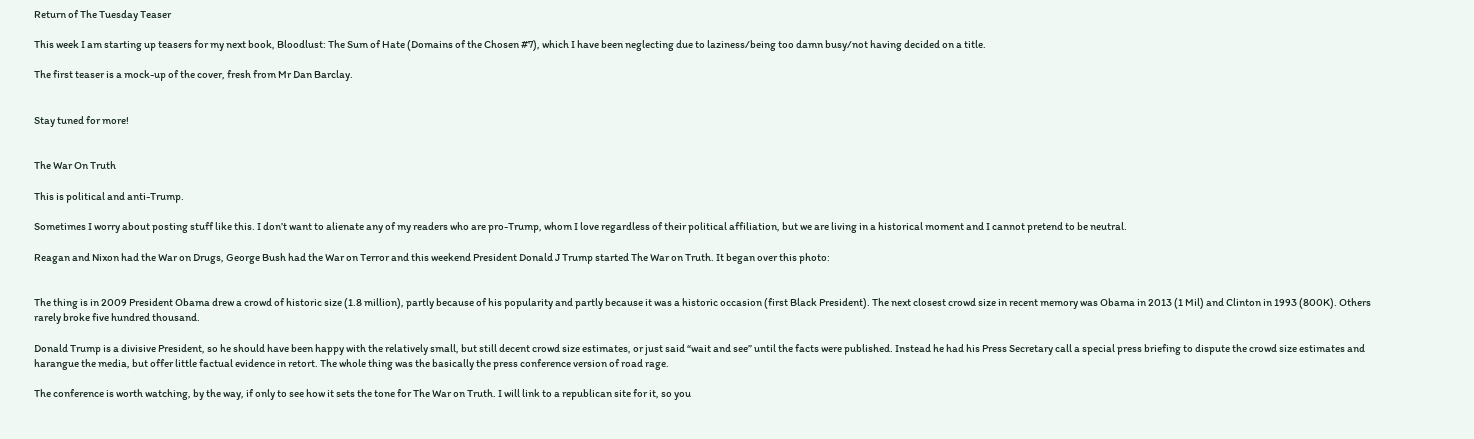Return of The Tuesday Teaser

This week I am starting up teasers for my next book, Bloodlust: The Sum of Hate (Domains of the Chosen #7), which I have been neglecting due to laziness/being too damn busy/not having decided on a title.

The first teaser is a mock-up of the cover, fresh from Mr Dan Barclay.


Stay tuned for more!


The War On Truth

This is political and anti-Trump.

Sometimes I worry about posting stuff like this. I don’t want to alienate any of my readers who are pro-Trump, whom I love regardless of their political affiliation, but we are living in a historical moment and I cannot pretend to be neutral.

Reagan and Nixon had the War on Drugs, George Bush had the War on Terror and this weekend President Donald J Trump started The War on Truth. It began over this photo:


The thing is in 2009 President Obama drew a crowd of historic size (1.8 million), partly because of his popularity and partly because it was a historic occasion (first Black President). The next closest crowd size in recent memory was Obama in 2013 (1 Mil) and Clinton in 1993 (800K). Others rarely broke five hundred thousand.

Donald Trump is a divisive President, so he should have been happy with the relatively small, but still decent crowd size estimates, or just said “wait and see” until the facts were published. Instead he had his Press Secretary call a special press briefing to dispute the crowd size estimates and harangue the media, but offer little factual evidence in retort. The whole thing was the basically the press conference version of road rage.

The conference is worth watching, by the way, if only to see how it sets the tone for The War on Truth. I will link to a republican site for it, so you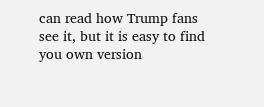can read how Trump fans see it, but it is easy to find you own version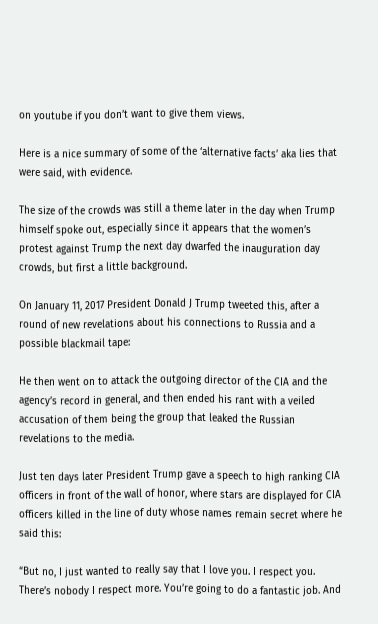on youtube if you don’t want to give them views.

Here is a nice summary of some of the ‘alternative facts’ aka lies that were said, with evidence.

The size of the crowds was still a theme later in the day when Trump himself spoke out, especially since it appears that the women’s protest against Trump the next day dwarfed the inauguration day crowds, but first a little background.

On January 11, 2017 President Donald J Trump tweeted this, after a round of new revelations about his connections to Russia and a possible blackmail tape:

He then went on to attack the outgoing director of the CIA and the agency’s record in general, and then ended his rant with a veiled accusation of them being the group that leaked the Russian revelations to the media.

Just ten days later President Trump gave a speech to high ranking CIA officers in front of the wall of honor, where stars are displayed for CIA officers killed in the line of duty whose names remain secret where he said this:

“But no, I just wanted to really say that I love you. I respect you. There’s nobody I respect more. You’re going to do a fantastic job. And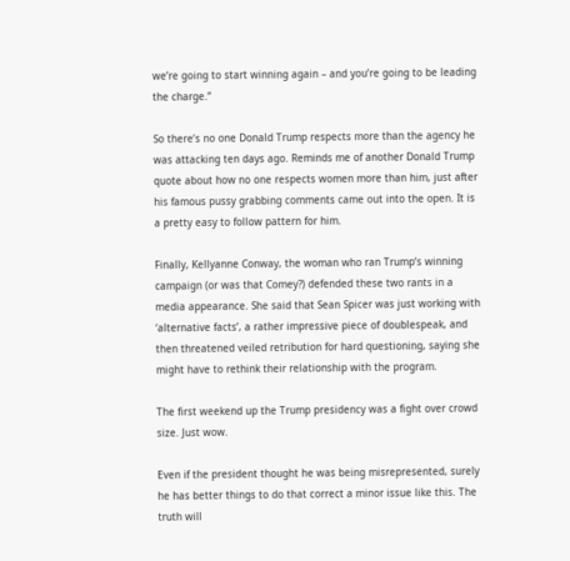we’re going to start winning again – and you’re going to be leading the charge.”

So there’s no one Donald Trump respects more than the agency he was attacking ten days ago. Reminds me of another Donald Trump quote about how no one respects women more than him, just after his famous pussy grabbing comments came out into the open. It is a pretty easy to follow pattern for him.

Finally, Kellyanne Conway, the woman who ran Trump’s winning campaign (or was that Comey?) defended these two rants in a media appearance. She said that Sean Spicer was just working with ‘alternative facts’, a rather impressive piece of doublespeak, and then threatened veiled retribution for hard questioning, saying she might have to rethink their relationship with the program.

The first weekend up the Trump presidency was a fight over crowd size. Just wow.

Even if the president thought he was being misrepresented, surely he has better things to do that correct a minor issue like this. The truth will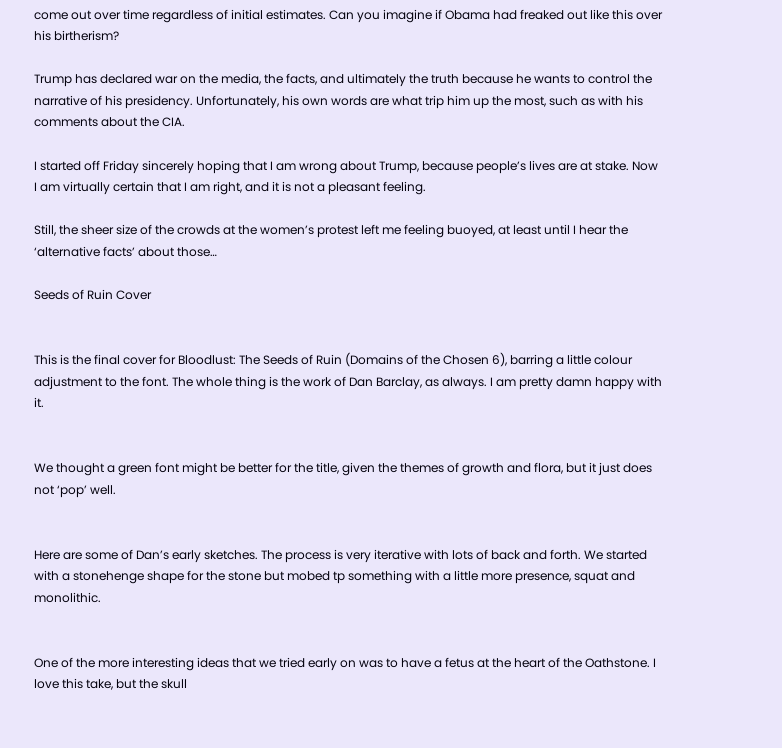come out over time regardless of initial estimates. Can you imagine if Obama had freaked out like this over his birtherism?

Trump has declared war on the media, the facts, and ultimately the truth because he wants to control the narrative of his presidency. Unfortunately, his own words are what trip him up the most, such as with his comments about the CIA.

I started off Friday sincerely hoping that I am wrong about Trump, because people’s lives are at stake. Now I am virtually certain that I am right, and it is not a pleasant feeling.

Still, the sheer size of the crowds at the women’s protest left me feeling buoyed, at least until I hear the ‘alternative facts’ about those…

Seeds of Ruin Cover


This is the final cover for Bloodlust: The Seeds of Ruin (Domains of the Chosen 6), barring a little colour adjustment to the font. The whole thing is the work of Dan Barclay, as always. I am pretty damn happy with it.


We thought a green font might be better for the title, given the themes of growth and flora, but it just does not ‘pop’ well.


Here are some of Dan’s early sketches. The process is very iterative with lots of back and forth. We started with a stonehenge shape for the stone but mobed tp something with a little more presence, squat and monolithic.


One of the more interesting ideas that we tried early on was to have a fetus at the heart of the Oathstone. I love this take, but the skull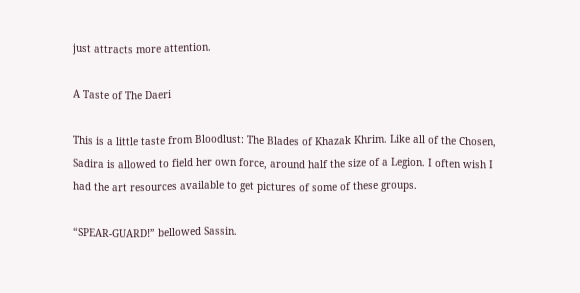just attracts more attention.

A Taste of The Daeri

This is a little taste from Bloodlust: The Blades of Khazak Khrim. Like all of the Chosen, Sadira is allowed to field her own force, around half the size of a Legion. I often wish I had the art resources available to get pictures of some of these groups.

“SPEAR-GUARD!” bellowed Sassin.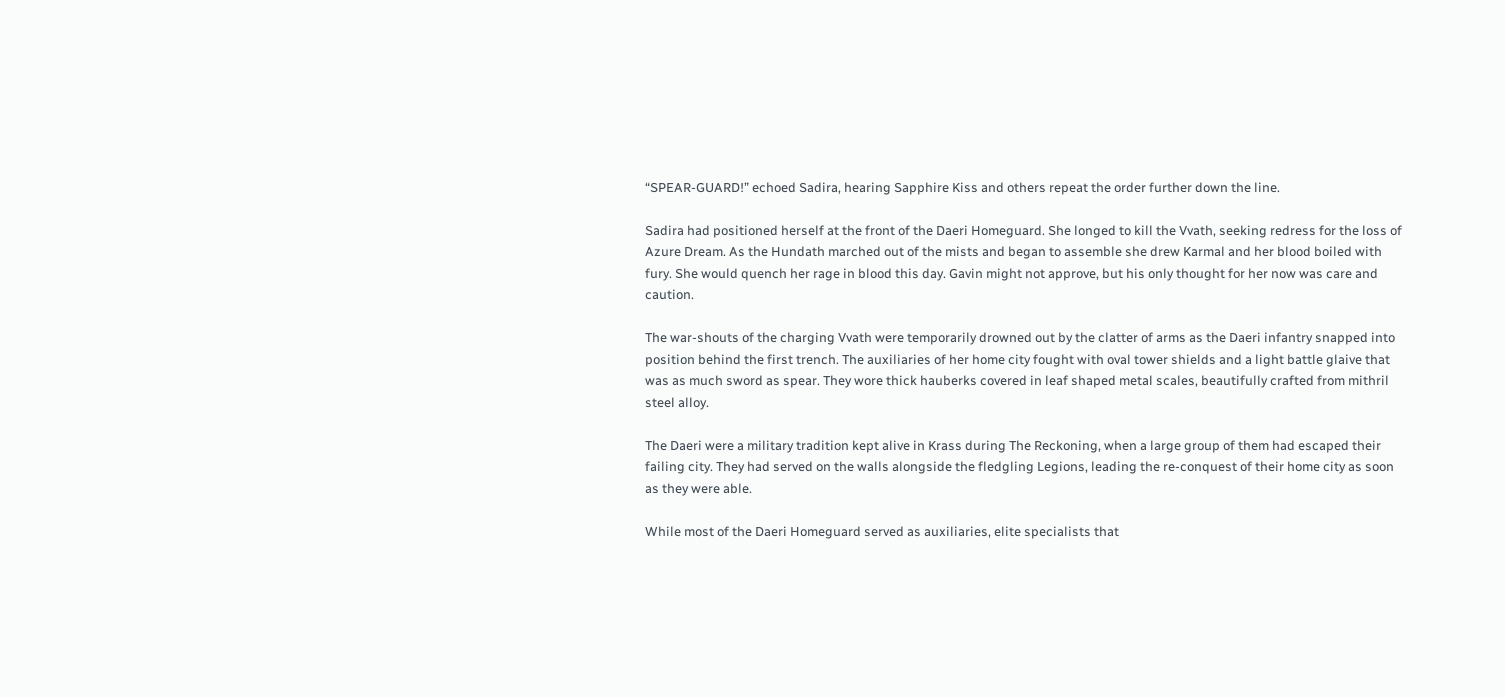“SPEAR-GUARD!” echoed Sadira, hearing Sapphire Kiss and others repeat the order further down the line.

Sadira had positioned herself at the front of the Daeri Homeguard. She longed to kill the Vvath, seeking redress for the loss of Azure Dream. As the Hundath marched out of the mists and began to assemble she drew Karmal and her blood boiled with fury. She would quench her rage in blood this day. Gavin might not approve, but his only thought for her now was care and caution.

The war-shouts of the charging Vvath were temporarily drowned out by the clatter of arms as the Daeri infantry snapped into position behind the first trench. The auxiliaries of her home city fought with oval tower shields and a light battle glaive that was as much sword as spear. They wore thick hauberks covered in leaf shaped metal scales, beautifully crafted from mithril steel alloy.

The Daeri were a military tradition kept alive in Krass during The Reckoning, when a large group of them had escaped their failing city. They had served on the walls alongside the fledgling Legions, leading the re-conquest of their home city as soon as they were able.

While most of the Daeri Homeguard served as auxiliaries, elite specialists that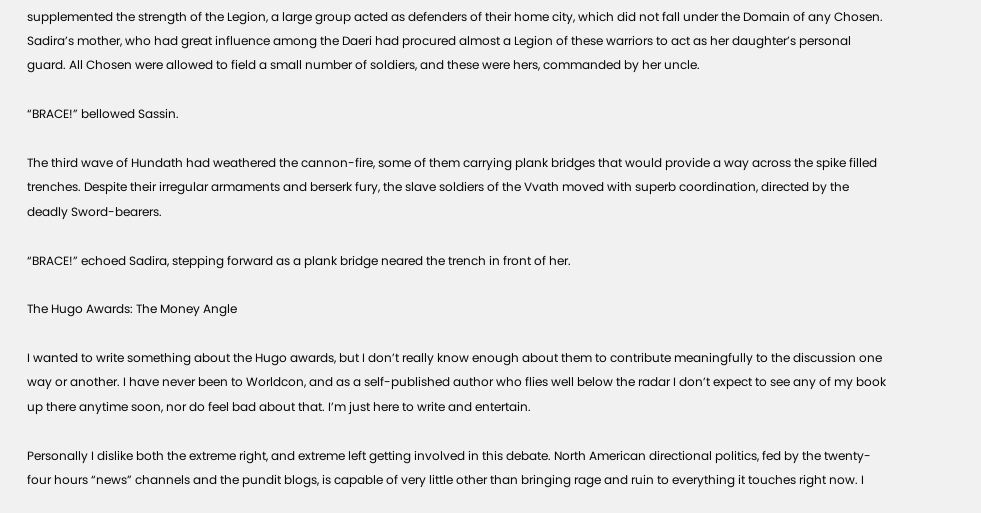supplemented the strength of the Legion, a large group acted as defenders of their home city, which did not fall under the Domain of any Chosen. Sadira’s mother, who had great influence among the Daeri had procured almost a Legion of these warriors to act as her daughter’s personal guard. All Chosen were allowed to field a small number of soldiers, and these were hers, commanded by her uncle.

“BRACE!” bellowed Sassin.

The third wave of Hundath had weathered the cannon-fire, some of them carrying plank bridges that would provide a way across the spike filled trenches. Despite their irregular armaments and berserk fury, the slave soldiers of the Vvath moved with superb coordination, directed by the deadly Sword-bearers.

“BRACE!” echoed Sadira, stepping forward as a plank bridge neared the trench in front of her.

The Hugo Awards: The Money Angle

I wanted to write something about the Hugo awards, but I don’t really know enough about them to contribute meaningfully to the discussion one way or another. I have never been to Worldcon, and as a self-published author who flies well below the radar I don’t expect to see any of my book up there anytime soon, nor do feel bad about that. I’m just here to write and entertain.

Personally I dislike both the extreme right, and extreme left getting involved in this debate. North American directional politics, fed by the twenty-four hours “news” channels and the pundit blogs, is capable of very little other than bringing rage and ruin to everything it touches right now. I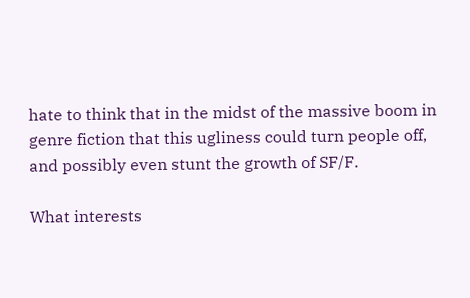hate to think that in the midst of the massive boom in genre fiction that this ugliness could turn people off, and possibly even stunt the growth of SF/F.

What interests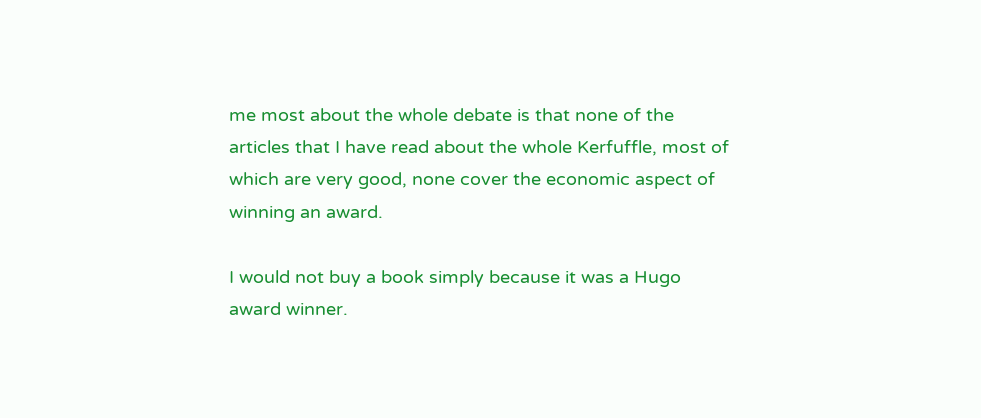me most about the whole debate is that none of the articles that I have read about the whole Kerfuffle, most of which are very good, none cover the economic aspect of winning an award.

I would not buy a book simply because it was a Hugo award winner.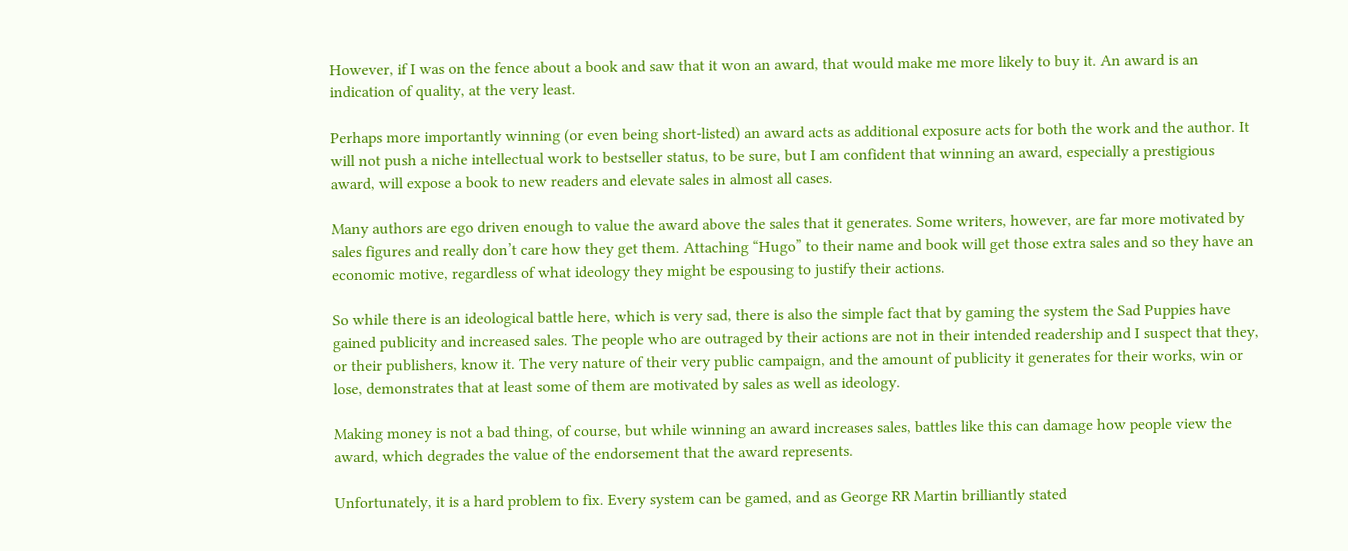However, if I was on the fence about a book and saw that it won an award, that would make me more likely to buy it. An award is an indication of quality, at the very least.

Perhaps more importantly winning (or even being short-listed) an award acts as additional exposure acts for both the work and the author. It will not push a niche intellectual work to bestseller status, to be sure, but I am confident that winning an award, especially a prestigious award, will expose a book to new readers and elevate sales in almost all cases.

Many authors are ego driven enough to value the award above the sales that it generates. Some writers, however, are far more motivated by sales figures and really don’t care how they get them. Attaching “Hugo” to their name and book will get those extra sales and so they have an economic motive, regardless of what ideology they might be espousing to justify their actions.

So while there is an ideological battle here, which is very sad, there is also the simple fact that by gaming the system the Sad Puppies have gained publicity and increased sales. The people who are outraged by their actions are not in their intended readership and I suspect that they, or their publishers, know it. The very nature of their very public campaign, and the amount of publicity it generates for their works, win or lose, demonstrates that at least some of them are motivated by sales as well as ideology.

Making money is not a bad thing, of course, but while winning an award increases sales, battles like this can damage how people view the award, which degrades the value of the endorsement that the award represents.

Unfortunately, it is a hard problem to fix. Every system can be gamed, and as George RR Martin brilliantly stated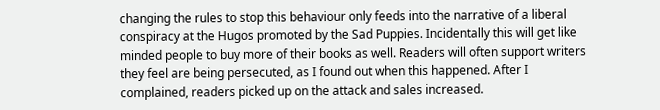changing the rules to stop this behaviour only feeds into the narrative of a liberal conspiracy at the Hugos promoted by the Sad Puppies. Incidentally this will get like minded people to buy more of their books as well. Readers will often support writers they feel are being persecuted, as I found out when this happened. After I complained, readers picked up on the attack and sales increased.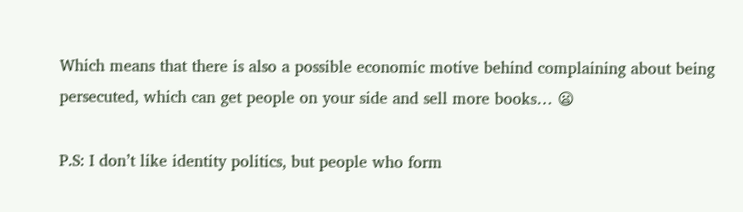Which means that there is also a possible economic motive behind complaining about being persecuted, which can get people on your side and sell more books… 😦

P.S: I don’t like identity politics, but people who form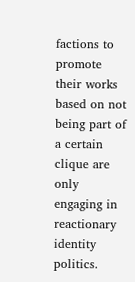factions to promote their works based on not being part of a certain clique are only engaging in reactionary identity politics.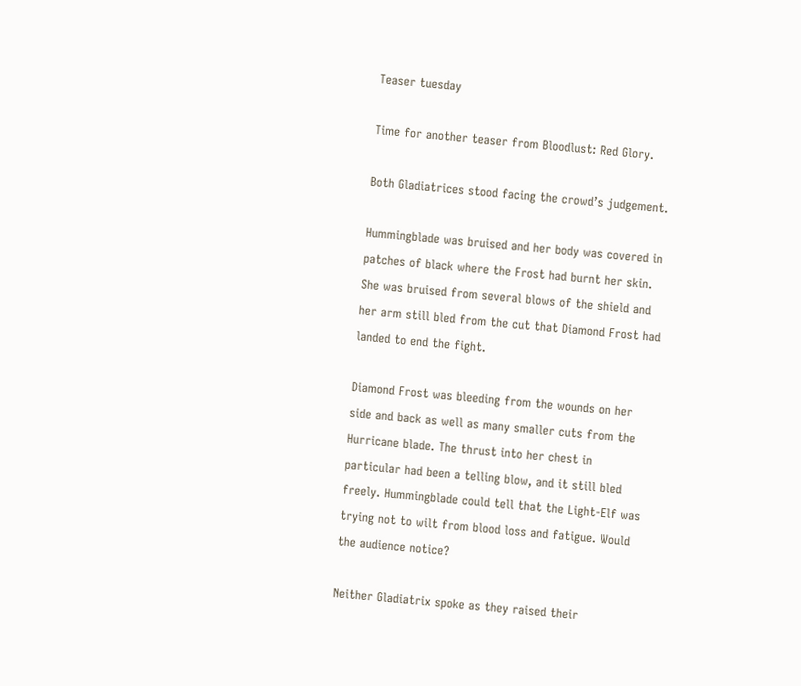Teaser tuesday

Time for another teaser from Bloodlust: Red Glory.

Both Gladiatrices stood facing the crowd’s judgement.

Hummingblade was bruised and her body was covered in patches of black where the Frost had burnt her skin. She was bruised from several blows of the shield and her arm still bled from the cut that Diamond Frost had landed to end the fight.

Diamond Frost was bleeding from the wounds on her side and back as well as many smaller cuts from the Hurricane blade. The thrust into her chest in particular had been a telling blow, and it still bled freely. Hummingblade could tell that the Light-Elf was trying not to wilt from blood loss and fatigue. Would the audience notice?

Neither Gladiatrix spoke as they raised their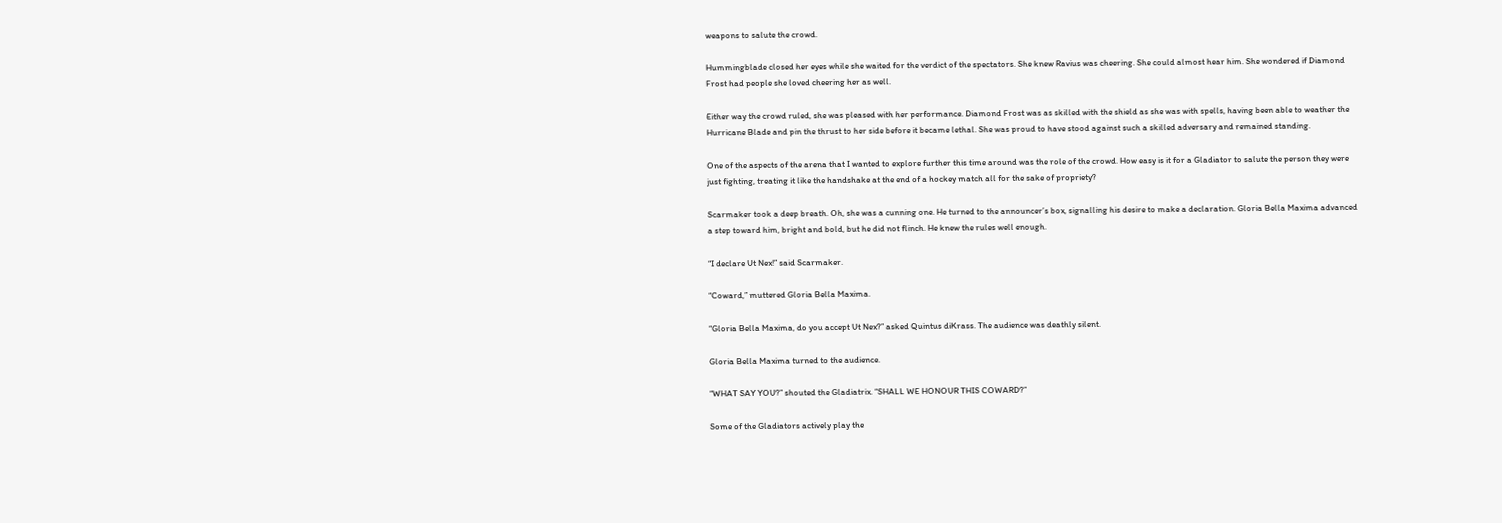weapons to salute the crowd.

Hummingblade closed her eyes while she waited for the verdict of the spectators. She knew Ravius was cheering. She could almost hear him. She wondered if Diamond Frost had people she loved cheering her as well.

Either way the crowd ruled, she was pleased with her performance. Diamond Frost was as skilled with the shield as she was with spells, having been able to weather the Hurricane Blade and pin the thrust to her side before it became lethal. She was proud to have stood against such a skilled adversary and remained standing.

One of the aspects of the arena that I wanted to explore further this time around was the role of the crowd. How easy is it for a Gladiator to salute the person they were just fighting, treating it like the handshake at the end of a hockey match all for the sake of propriety?

Scarmaker took a deep breath. Oh, she was a cunning one. He turned to the announcer’s box, signalling his desire to make a declaration. Gloria Bella Maxima advanced a step toward him, bright and bold, but he did not flinch. He knew the rules well enough.

“I declare Ut Nex!” said Scarmaker.

“Coward,” muttered Gloria Bella Maxima.

“Gloria Bella Maxima, do you accept Ut Nex?” asked Quintus diKrass. The audience was deathly silent.

Gloria Bella Maxima turned to the audience.

“WHAT SAY YOU?” shouted the Gladiatrix. “SHALL WE HONOUR THIS COWARD?”

Some of the Gladiators actively play the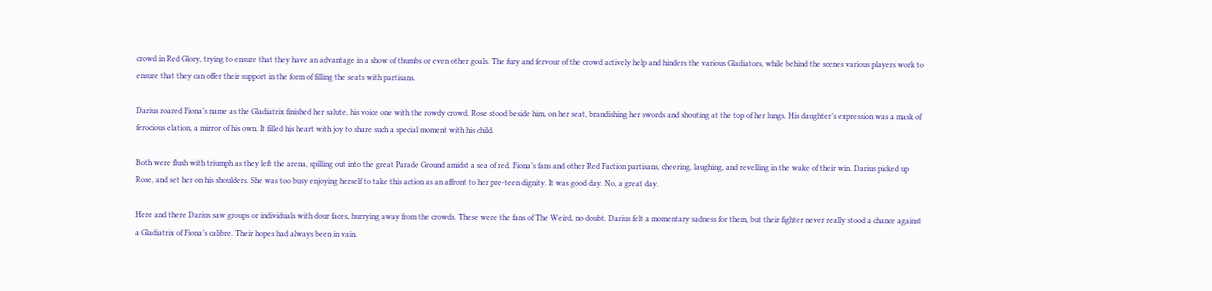crowd in Red Glory, trying to ensure that they have an advantage in a show of thumbs or even other goals. The fury and fervour of the crowd actively help and hinders the various Gladiators, while behind the scenes various players work to ensure that they can offer their support in the form of filling the seats with partisans.

Darius roared Fiona’s name as the Gladiatrix finished her salute, his voice one with the rowdy crowd. Rose stood beside him, on her seat, brandishing her swords and shouting at the top of her lungs. His daughter’s expression was a mask of ferocious elation, a mirror of his own. It filled his heart with joy to share such a special moment with his child.

Both were flush with triumph as they left the arena, spilling out into the great Parade Ground amidst a sea of red. Fiona’s fans and other Red Faction partisans, cheering, laughing, and revelling in the wake of their win. Darius picked up Rose, and set her on his shoulders. She was too busy enjoying herself to take this action as an affront to her pre-teen dignity. It was good day. No, a great day.

Here and there Darius saw groups or individuals with dour faces, hurrying away from the crowds. These were the fans of The Weird, no doubt. Darius felt a momentary sadness for them, but their fighter never really stood a chance against a Gladiatrix of Fiona’s calibre. Their hopes had always been in vain.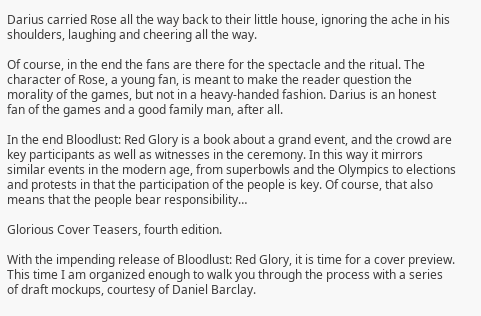Darius carried Rose all the way back to their little house, ignoring the ache in his shoulders, laughing and cheering all the way.

Of course, in the end the fans are there for the spectacle and the ritual. The character of Rose, a young fan, is meant to make the reader question the morality of the games, but not in a heavy-handed fashion. Darius is an honest fan of the games and a good family man, after all.

In the end Bloodlust: Red Glory is a book about a grand event, and the crowd are key participants as well as witnesses in the ceremony. In this way it mirrors similar events in the modern age, from superbowls and the Olympics to elections and protests in that the participation of the people is key. Of course, that also means that the people bear responsibility…

Glorious Cover Teasers, fourth edition.

With the impending release of Bloodlust: Red Glory, it is time for a cover preview. This time I am organized enough to walk you through the process with a series of draft mockups, courtesy of Daniel Barclay.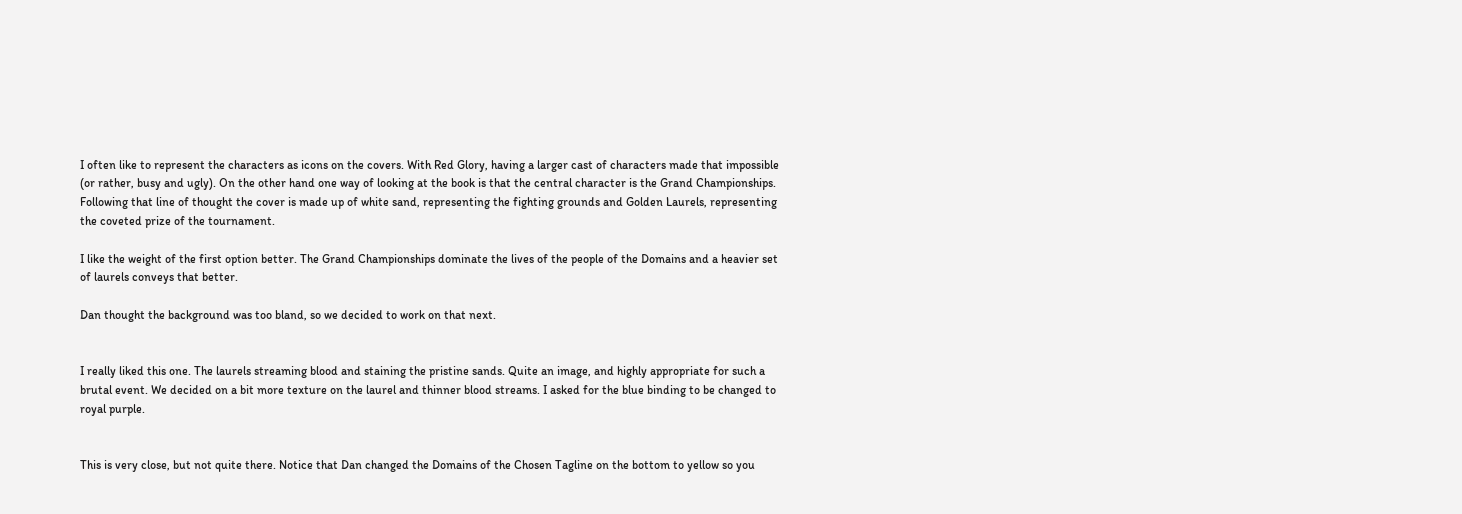I often like to represent the characters as icons on the covers. With Red Glory, having a larger cast of characters made that impossible (or rather, busy and ugly). On the other hand one way of looking at the book is that the central character is the Grand Championships. Following that line of thought the cover is made up of white sand, representing the fighting grounds and Golden Laurels, representing the coveted prize of the tournament.

I like the weight of the first option better. The Grand Championships dominate the lives of the people of the Domains and a heavier set of laurels conveys that better.

Dan thought the background was too bland, so we decided to work on that next.


I really liked this one. The laurels streaming blood and staining the pristine sands. Quite an image, and highly appropriate for such a brutal event. We decided on a bit more texture on the laurel and thinner blood streams. I asked for the blue binding to be changed to royal purple.


This is very close, but not quite there. Notice that Dan changed the Domains of the Chosen Tagline on the bottom to yellow so you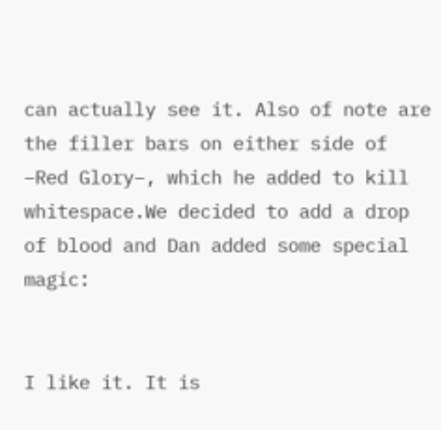can actually see it. Also of note are the filler bars on either side of –Red Glory–, which he added to kill whitespace.We decided to add a drop of blood and Dan added some special magic:


I like it. It is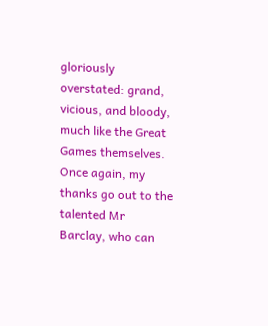gloriously overstated: grand, vicious, and bloody, much like the Great Games themselves. Once again, my thanks go out to the talented Mr Barclay, who can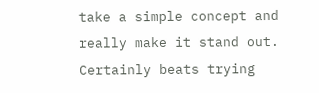take a simple concept and really make it stand out. Certainly beats trying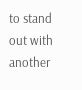to stand out with another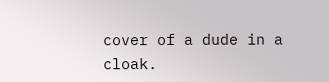cover of a dude in a cloak.